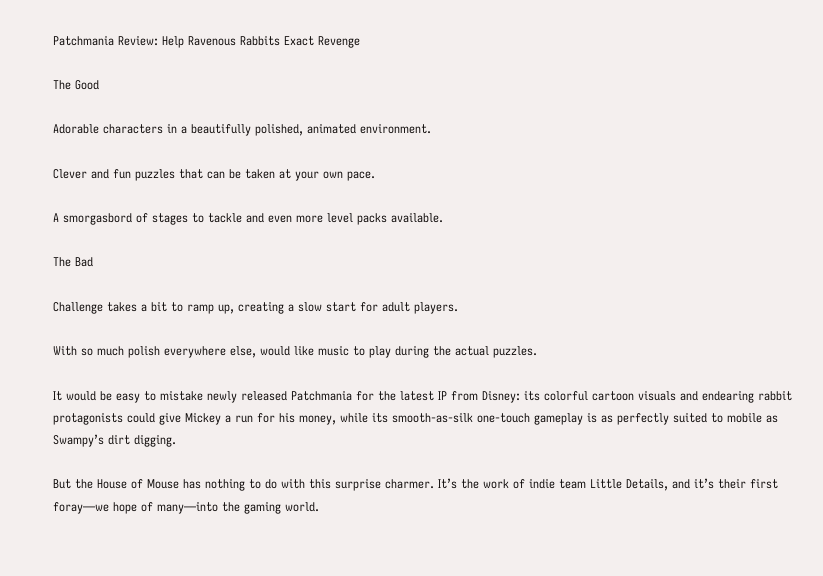Patchmania Review: Help Ravenous Rabbits Exact Revenge

The Good

Adorable characters in a beautifully polished, animated environment.

Clever and fun puzzles that can be taken at your own pace.

A smorgasbord of stages to tackle and even more level packs available.

The Bad

Challenge takes a bit to ramp up, creating a slow start for adult players.

With so much polish everywhere else, would like music to play during the actual puzzles.

It would be easy to mistake newly released Patchmania for the latest IP from Disney: its colorful cartoon visuals and endearing rabbit protagonists could give Mickey a run for his money, while its smooth-as-silk one-touch gameplay is as perfectly suited to mobile as Swampy’s dirt digging.

But the House of Mouse has nothing to do with this surprise charmer. It’s the work of indie team Little Details, and it’s their first foray—we hope of many—into the gaming world.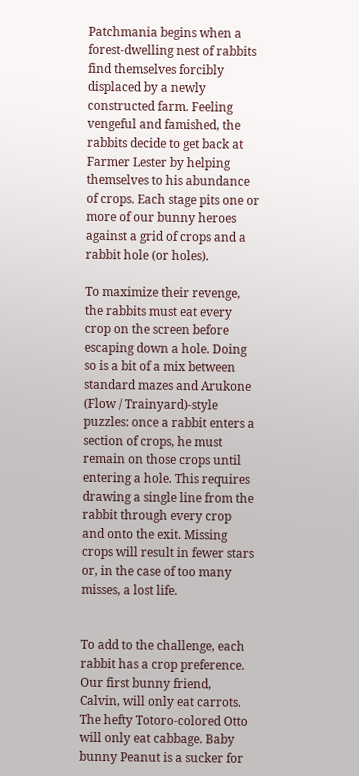Patchmania begins when a forest-dwelling nest of rabbits find themselves forcibly displaced by a newly constructed farm. Feeling vengeful and famished, the rabbits decide to get back at Farmer Lester by helping themselves to his abundance of crops. Each stage pits one or more of our bunny heroes against a grid of crops and a rabbit hole (or holes).

To maximize their revenge, the rabbits must eat every crop on the screen before escaping down a hole. Doing so is a bit of a mix between standard mazes and Arukone (Flow / Trainyard)-style puzzles: once a rabbit enters a section of crops, he must remain on those crops until entering a hole. This requires drawing a single line from the rabbit through every crop and onto the exit. Missing crops will result in fewer stars or, in the case of too many misses, a lost life.


To add to the challenge, each rabbit has a crop preference. Our first bunny friend, Calvin, will only eat carrots. The hefty Totoro-colored Otto will only eat cabbage. Baby bunny Peanut is a sucker for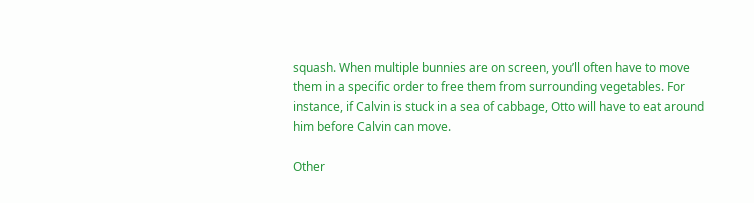squash. When multiple bunnies are on screen, you’ll often have to move them in a specific order to free them from surrounding vegetables. For instance, if Calvin is stuck in a sea of cabbage, Otto will have to eat around him before Calvin can move.

Other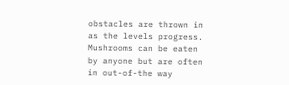obstacles are thrown in as the levels progress. Mushrooms can be eaten by anyone but are often in out-of-the way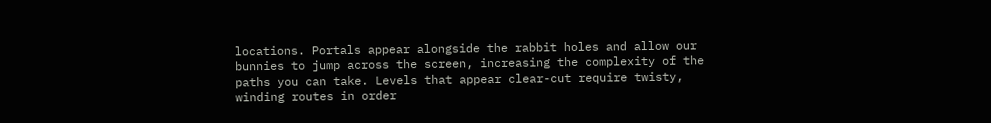locations. Portals appear alongside the rabbit holes and allow our bunnies to jump across the screen, increasing the complexity of the paths you can take. Levels that appear clear-cut require twisty, winding routes in order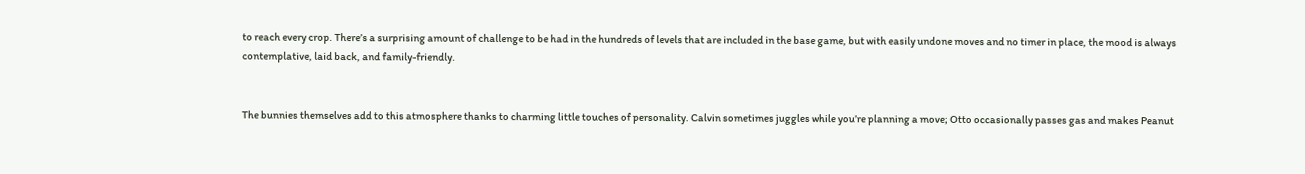to reach every crop. There’s a surprising amount of challenge to be had in the hundreds of levels that are included in the base game, but with easily undone moves and no timer in place, the mood is always contemplative, laid back, and family-friendly.


The bunnies themselves add to this atmosphere thanks to charming little touches of personality. Calvin sometimes juggles while you’re planning a move; Otto occasionally passes gas and makes Peanut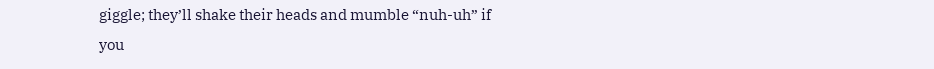giggle; they’ll shake their heads and mumble “nuh-uh” if you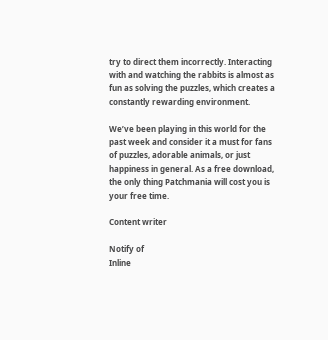try to direct them incorrectly. Interacting with and watching the rabbits is almost as fun as solving the puzzles, which creates a constantly rewarding environment.

We’ve been playing in this world for the past week and consider it a must for fans of puzzles, adorable animals, or just happiness in general. As a free download, the only thing Patchmania will cost you is your free time.

Content writer

Notify of
Inline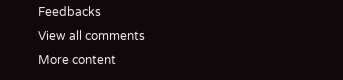Feedbacks
View all comments
More content